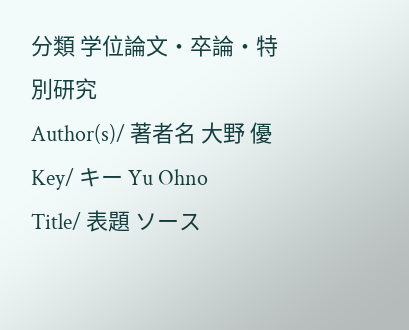分類 学位論文・卒論・特別研究
Author(s)/ 著者名 大野 優
Key/ キー Yu Ohno
Title/ 表題 ソース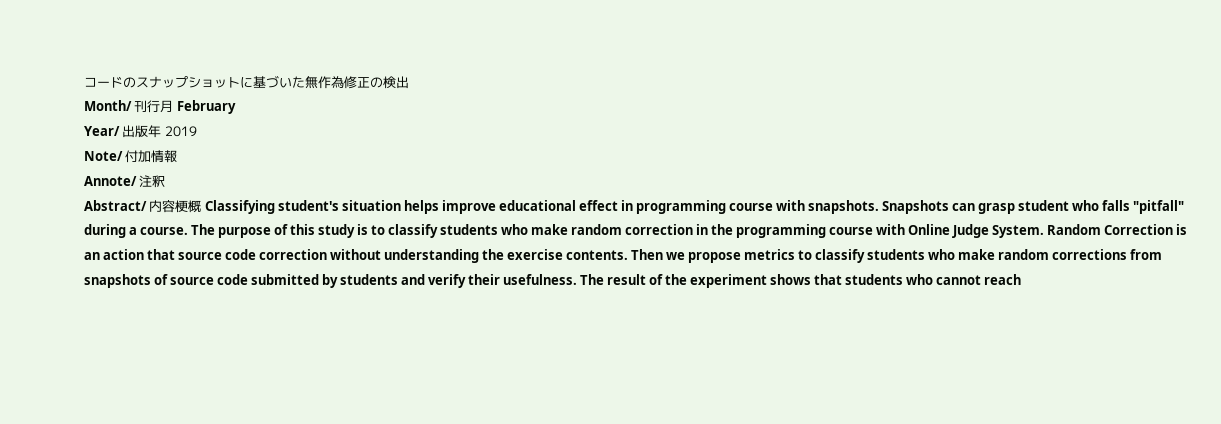コードのスナップショットに基づいた無作為修正の検出
Month/ 刊行月 February
Year/ 出版年 2019
Note/ 付加情報
Annote/ 注釈
Abstract/ 内容梗概 Classifying student's situation helps improve educational effect in programming course with snapshots. Snapshots can grasp student who falls "pitfall" during a course. The purpose of this study is to classify students who make random correction in the programming course with Online Judge System. Random Correction is an action that source code correction without understanding the exercise contents. Then we propose metrics to classify students who make random corrections from snapshots of source code submitted by students and verify their usefulness. The result of the experiment shows that students who cannot reach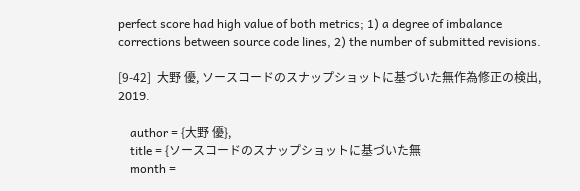perfect score had high value of both metrics; 1) a degree of imbalance corrections between source code lines, 2) the number of submitted revisions.

[9-42]  大野 優, ソースコードのスナップショットに基づいた無作為修正の検出, 2019.

    author = {大野 優},
    title = {ソースコードのスナップショットに基づいた無
    month =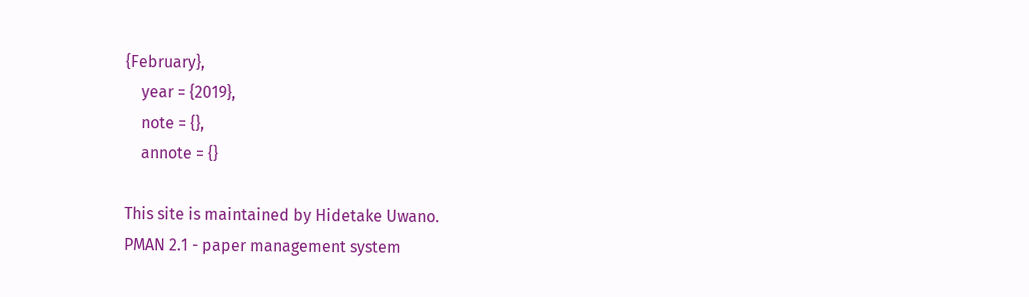{February},
    year = {2019},
    note = {},
    annote = {}

This site is maintained by Hidetake Uwano.
PMAN 2.1 - paper management system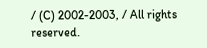/ (C) 2002-2003, / All rights reserved.